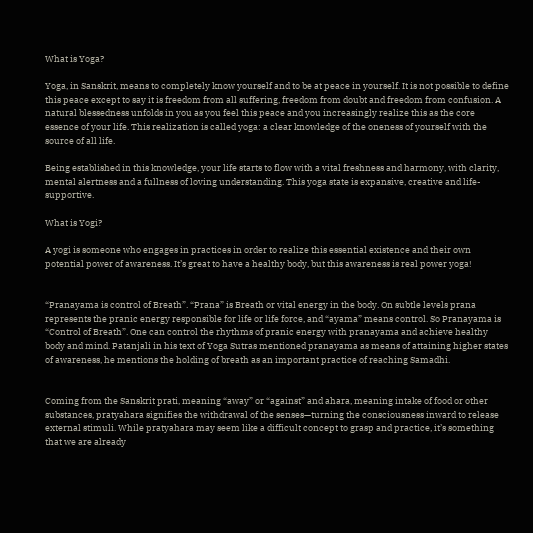What is Yoga?

Yoga, in Sanskrit, means to completely know yourself and to be at peace in yourself. It is not possible to define this peace except to say it is freedom from all suffering, freedom from doubt and freedom from confusion. A natural blessedness unfolds in you as you feel this peace and you increasingly realize this as the core essence of your life. This realization is called yoga: a clear knowledge of the oneness of yourself with the source of all life.

Being established in this knowledge, your life starts to flow with a vital freshness and harmony, with clarity, mental alertness and a fullness of loving understanding. This yoga state is expansive, creative and life-supportive.

What is Yogi?

A yogi is someone who engages in practices in order to realize this essential existence and their own potential power of awareness. It’s great to have a healthy body, but this awareness is real power yoga!


“Pranayama is control of Breath”. “Prana” is Breath or vital energy in the body. On subtle levels prana represents the pranic energy responsible for life or life force, and “ayama” means control. So Pranayama is “Control of Breath”. One can control the rhythms of pranic energy with pranayama and achieve healthy body and mind. Patanjali in his text of Yoga Sutras mentioned pranayama as means of attaining higher states of awareness, he mentions the holding of breath as an important practice of reaching Samadhi.


Coming from the Sanskrit prati, meaning “away” or “against” and ahara, meaning intake of food or other substances, pratyahara signifies the withdrawal of the senses—turning the consciousness inward to release external stimuli. While pratyahara may seem like a difficult concept to grasp and practice, it’s something that we are already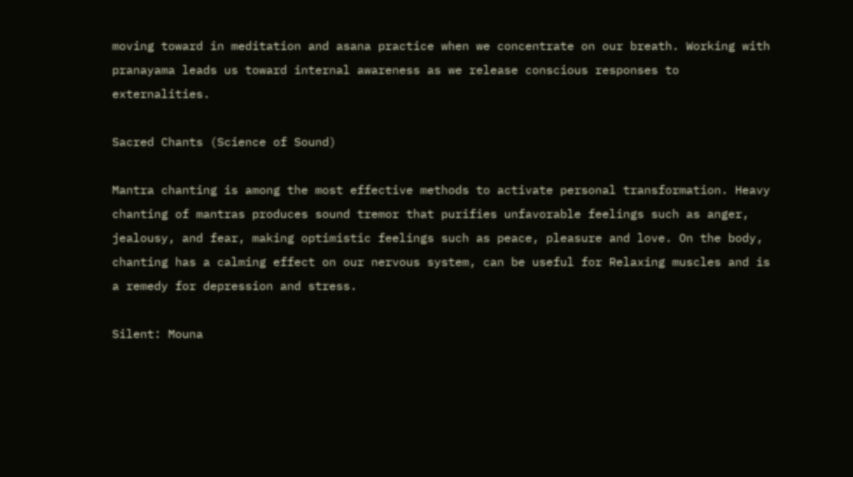moving toward in meditation and asana practice when we concentrate on our breath. Working with pranayama leads us toward internal awareness as we release conscious responses to externalities.

Sacred Chants (Science of Sound)

Mantra chanting is among the most effective methods to activate personal transformation. Heavy chanting of mantras produces sound tremor that purifies unfavorable feelings such as anger, jealousy, and fear, making optimistic feelings such as peace, pleasure and love. On the body, chanting has a calming effect on our nervous system, can be useful for Relaxing muscles and is a remedy for depression and stress.

Silent: Mouna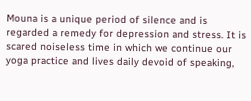Mouna is a unique period of silence and is regarded a remedy for depression and stress. It is scared noiseless time in which we continue our yoga practice and lives daily devoid of speaking,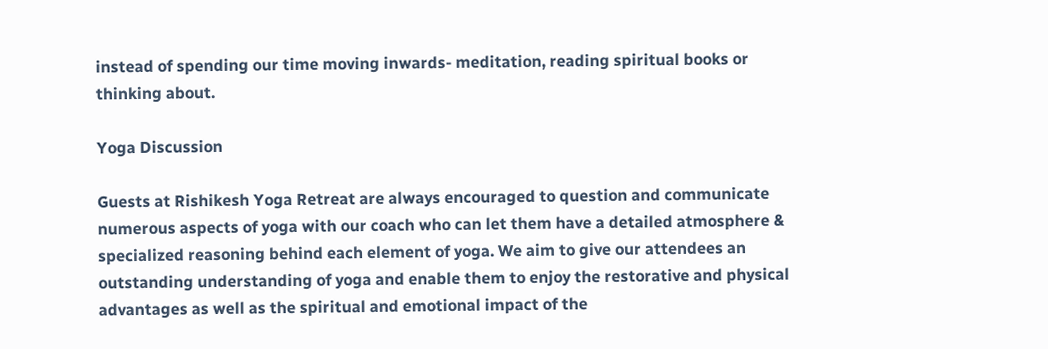instead of spending our time moving inwards- meditation, reading spiritual books or thinking about.

Yoga Discussion

Guests at Rishikesh Yoga Retreat are always encouraged to question and communicate numerous aspects of yoga with our coach who can let them have a detailed atmosphere & specialized reasoning behind each element of yoga. We aim to give our attendees an outstanding understanding of yoga and enable them to enjoy the restorative and physical advantages as well as the spiritual and emotional impact of the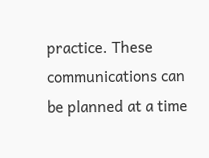practice. These communications can be planned at a time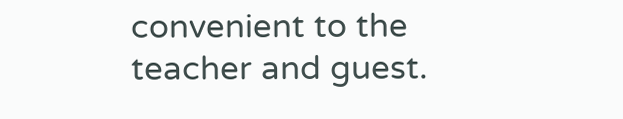convenient to the teacher and guest.